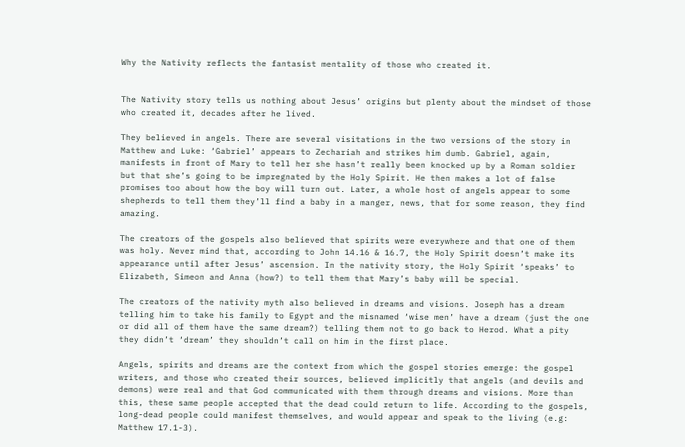Why the Nativity reflects the fantasist mentality of those who created it.


The Nativity story tells us nothing about Jesus’ origins but plenty about the mindset of those who created it, decades after he lived.

They believed in angels. There are several visitations in the two versions of the story in Matthew and Luke: ‘Gabriel’ appears to Zechariah and strikes him dumb. Gabriel, again, manifests in front of Mary to tell her she hasn’t really been knocked up by a Roman soldier but that she’s going to be impregnated by the Holy Spirit. He then makes a lot of false promises too about how the boy will turn out. Later, a whole host of angels appear to some shepherds to tell them they’ll find a baby in a manger, news, that for some reason, they find amazing.

The creators of the gospels also believed that spirits were everywhere and that one of them was holy. Never mind that, according to John 14.16 & 16.7, the Holy Spirit doesn’t make its appearance until after Jesus’ ascension. In the nativity story, the Holy Spirit ‘speaks’ to Elizabeth, Simeon and Anna (how?) to tell them that Mary’s baby will be special.

The creators of the nativity myth also believed in dreams and visions. Joseph has a dream telling him to take his family to Egypt and the misnamed ‘wise men’ have a dream (just the one or did all of them have the same dream?) telling them not to go back to Herod. What a pity they didn’t ‘dream’ they shouldn’t call on him in the first place.

Angels, spirits and dreams are the context from which the gospel stories emerge: the gospel writers, and those who created their sources, believed implicitly that angels (and devils and demons) were real and that God communicated with them through dreams and visions. More than this, these same people accepted that the dead could return to life. According to the gospels, long-dead people could manifest themselves, and would appear and speak to the living (e.g: Matthew 17.1-3).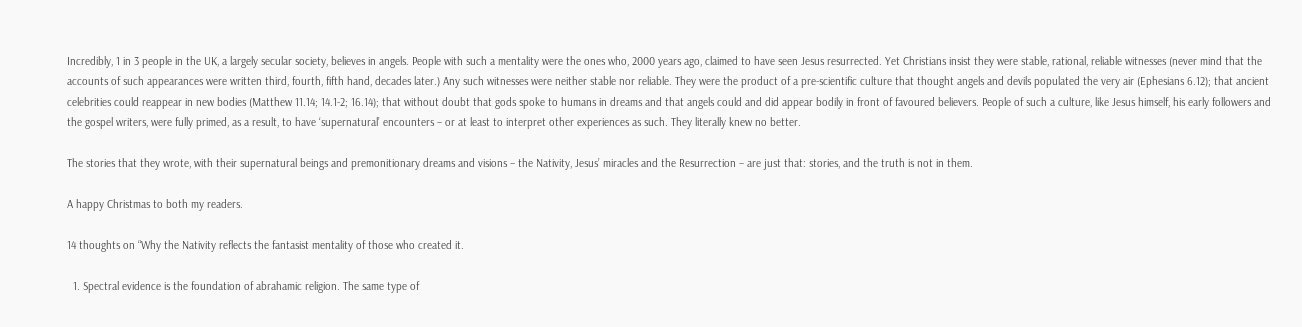Incredibly, 1 in 3 people in the UK, a largely secular society, believes in angels. People with such a mentality were the ones who, 2000 years ago, claimed to have seen Jesus resurrected. Yet Christians insist they were stable, rational, reliable witnesses (never mind that the accounts of such appearances were written third, fourth, fifth hand, decades later.) Any such witnesses were neither stable nor reliable. They were the product of a pre-scientific culture that thought angels and devils populated the very air (Ephesians 6.12); that ancient celebrities could reappear in new bodies (Matthew 11.14; 14.1-2; 16.14); that without doubt that gods spoke to humans in dreams and that angels could and did appear bodily in front of favoured believers. People of such a culture, like Jesus himself, his early followers and the gospel writers, were fully primed, as a result, to have ‘supernatural’ encounters – or at least to interpret other experiences as such. They literally knew no better.

The stories that they wrote, with their supernatural beings and premonitionary dreams and visions – the Nativity, Jesus’ miracles and the Resurrection – are just that: stories, and the truth is not in them.

A happy Christmas to both my readers.

14 thoughts on “Why the Nativity reflects the fantasist mentality of those who created it.

  1. Spectral evidence is the foundation of abrahamic religion. The same type of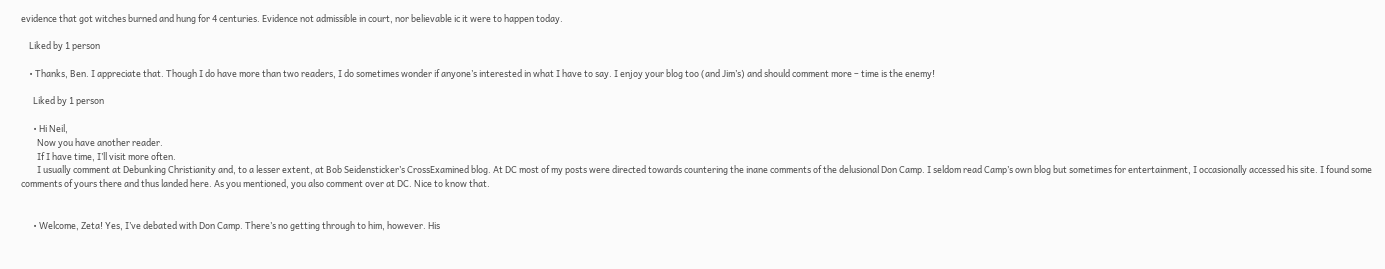evidence that got witches burned and hung for 4 centuries. Evidence not admissible in court, nor believable ic it were to happen today.

    Liked by 1 person

    • Thanks, Ben. I appreciate that. Though I do have more than two readers, I do sometimes wonder if anyone’s interested in what I have to say. I enjoy your blog too (and Jim’s) and should comment more – time is the enemy!

      Liked by 1 person

      • Hi Neil,
        Now you have another reader.
        If I have time, I’ll visit more often.
        I usually comment at Debunking Christianity and, to a lesser extent, at Bob Seidensticker’s CrossExamined blog. At DC most of my posts were directed towards countering the inane comments of the delusional Don Camp. I seldom read Camp’s own blog but sometimes for entertainment, I occasionally accessed his site. I found some comments of yours there and thus landed here. As you mentioned, you also comment over at DC. Nice to know that.


      • Welcome, Zeta! Yes, I’ve debated with Don Camp. There’s no getting through to him, however. His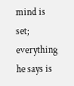mind is set; everything he says is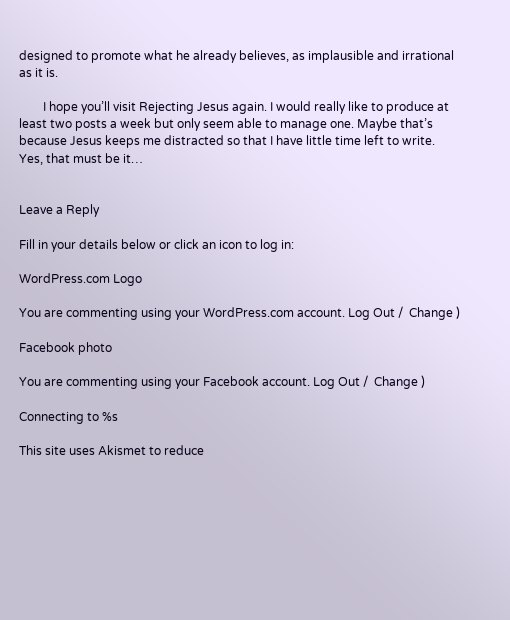designed to promote what he already believes, as implausible and irrational as it is.

        I hope you’ll visit Rejecting Jesus again. I would really like to produce at least two posts a week but only seem able to manage one. Maybe that’s because Jesus keeps me distracted so that I have little time left to write. Yes, that must be it…


Leave a Reply

Fill in your details below or click an icon to log in:

WordPress.com Logo

You are commenting using your WordPress.com account. Log Out /  Change )

Facebook photo

You are commenting using your Facebook account. Log Out /  Change )

Connecting to %s

This site uses Akismet to reduce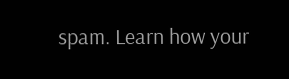spam. Learn how your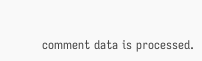comment data is processed.